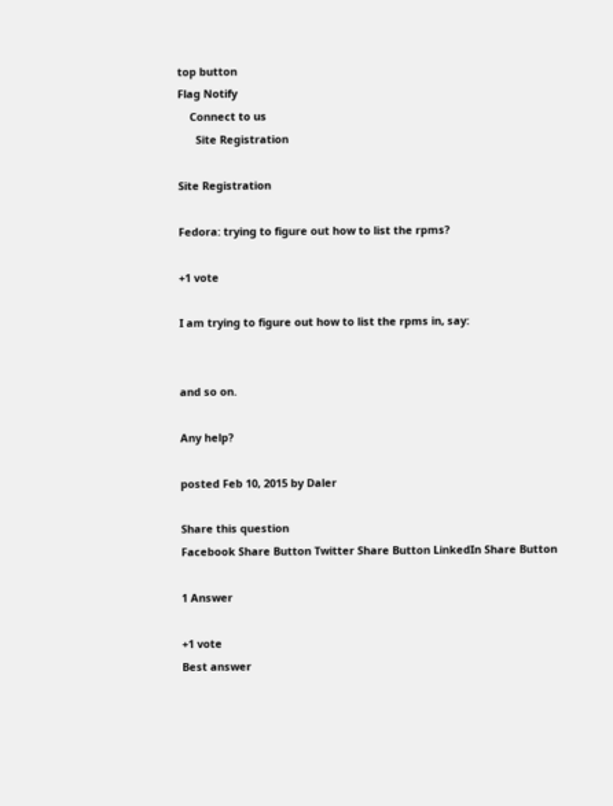top button
Flag Notify
    Connect to us
      Site Registration

Site Registration

Fedora: trying to figure out how to list the rpms?

+1 vote

I am trying to figure out how to list the rpms in, say:


and so on.

Any help?

posted Feb 10, 2015 by Daler

Share this question
Facebook Share Button Twitter Share Button LinkedIn Share Button

1 Answer

+1 vote
Best answer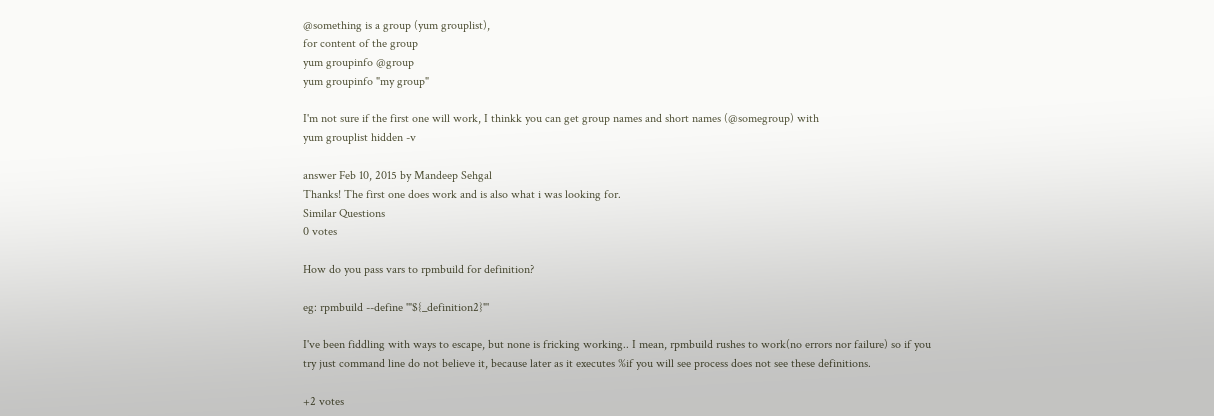@something is a group (yum grouplist),
for content of the group
yum groupinfo @group
yum groupinfo "my group"

I'm not sure if the first one will work, I thinkk you can get group names and short names (@somegroup) with
yum grouplist hidden -v

answer Feb 10, 2015 by Mandeep Sehgal
Thanks! The first one does work and is also what i was looking for.
Similar Questions
0 votes

How do you pass vars to rpmbuild for definition?

eg: rpmbuild --define '"${_definition2}"'

I've been fiddling with ways to escape, but none is fricking working.. I mean, rpmbuild rushes to work(no errors nor failure) so if you try just command line do not believe it, because later as it executes %if you will see process does not see these definitions.

+2 votes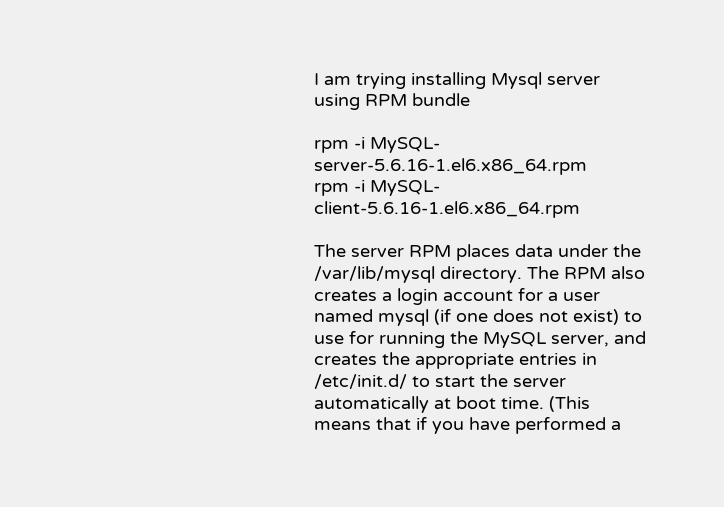I am trying installing Mysql server using RPM bundle

rpm -i MySQL-server-5.6.16-1.el6.x86_64.rpm
rpm -i MySQL-client-5.6.16-1.el6.x86_64.rpm

The server RPM places data under the /var/lib/mysql directory. The RPM also creates a login account for a user named mysql (if one does not exist) to use for running the MySQL server, and creates the appropriate entries in /etc/init.d/ to start the server automatically at boot time. (This means that if you have performed a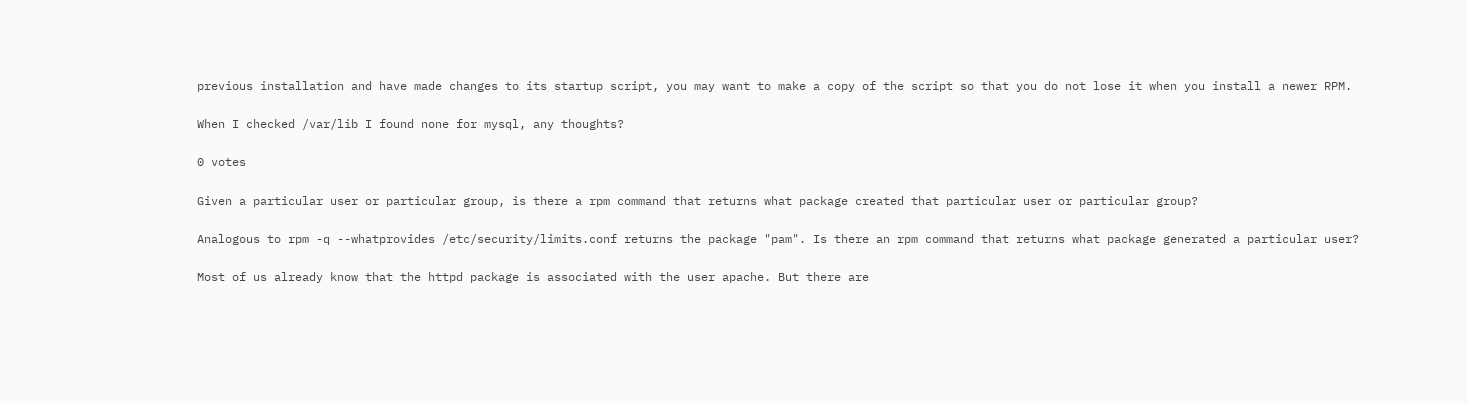previous installation and have made changes to its startup script, you may want to make a copy of the script so that you do not lose it when you install a newer RPM.

When I checked /var/lib I found none for mysql, any thoughts?

0 votes

Given a particular user or particular group, is there a rpm command that returns what package created that particular user or particular group?

Analogous to rpm -q --whatprovides /etc/security/limits.conf returns the package "pam". Is there an rpm command that returns what package generated a particular user?

Most of us already know that the httpd package is associated with the user apache. But there are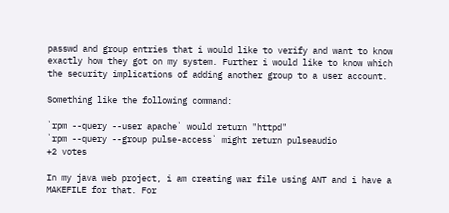passwd and group entries that i would like to verify and want to know exactly how they got on my system. Further i would like to know which the security implications of adding another group to a user account.

Something like the following command:

`rpm --query --user apache` would return "httpd"
`rpm --query --group pulse-access` might return pulseaudio
+2 votes

In my java web project, i am creating war file using ANT and i have a MAKEFILE for that. For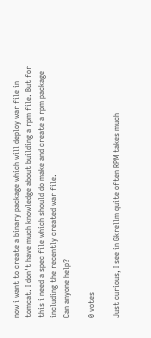now i want to create a binary package which will deploy war file in tomcat. I don't have much knowledge about building a rpm file. But for this i need a spec file which should do make and create a rpm package including the recently created war file.
Can anyone help?

0 votes

Just curious, I see in Gkrellm quite often RPM takes much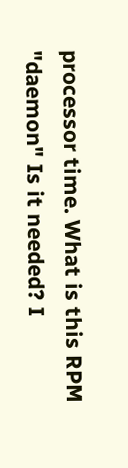processor time. What is this RPM "daemon" Is it needed? I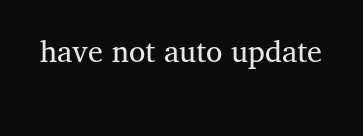have not auto update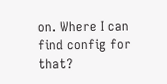on. Where I can find config for that?